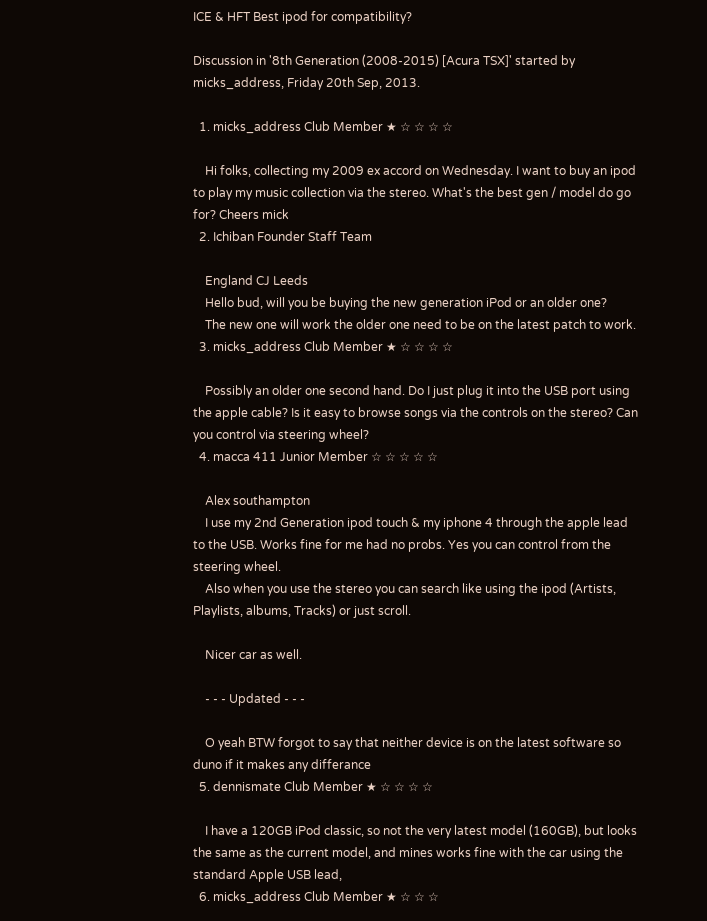ICE & HFT Best ipod for compatibility?

Discussion in '8th Generation (2008-2015) [Acura TSX]' started by micks_address, Friday 20th Sep, 2013.

  1. micks_address Club Member ★ ☆ ☆ ☆ ☆

    Hi folks, collecting my 2009 ex accord on Wednesday. I want to buy an ipod to play my music collection via the stereo. What's the best gen / model do go for? Cheers mick
  2. Ichiban Founder Staff Team

    England CJ Leeds
    Hello bud, will you be buying the new generation iPod or an older one?
    The new one will work the older one need to be on the latest patch to work.
  3. micks_address Club Member ★ ☆ ☆ ☆ ☆

    Possibly an older one second hand. Do I just plug it into the USB port using the apple cable? Is it easy to browse songs via the controls on the stereo? Can you control via steering wheel?
  4. macca 411 Junior Member ☆ ☆ ☆ ☆ ☆

    Alex southampton
    I use my 2nd Generation ipod touch & my iphone 4 through the apple lead to the USB. Works fine for me had no probs. Yes you can control from the steering wheel.
    Also when you use the stereo you can search like using the ipod (Artists, Playlists, albums, Tracks) or just scroll.

    Nicer car as well.

    - - - Updated - - -

    O yeah BTW forgot to say that neither device is on the latest software so duno if it makes any differance
  5. dennismate Club Member ★ ☆ ☆ ☆ ☆

    I have a 120GB iPod classic, so not the very latest model (160GB), but looks the same as the current model, and mines works fine with the car using the standard Apple USB lead,
  6. micks_address Club Member ★ ☆ ☆ ☆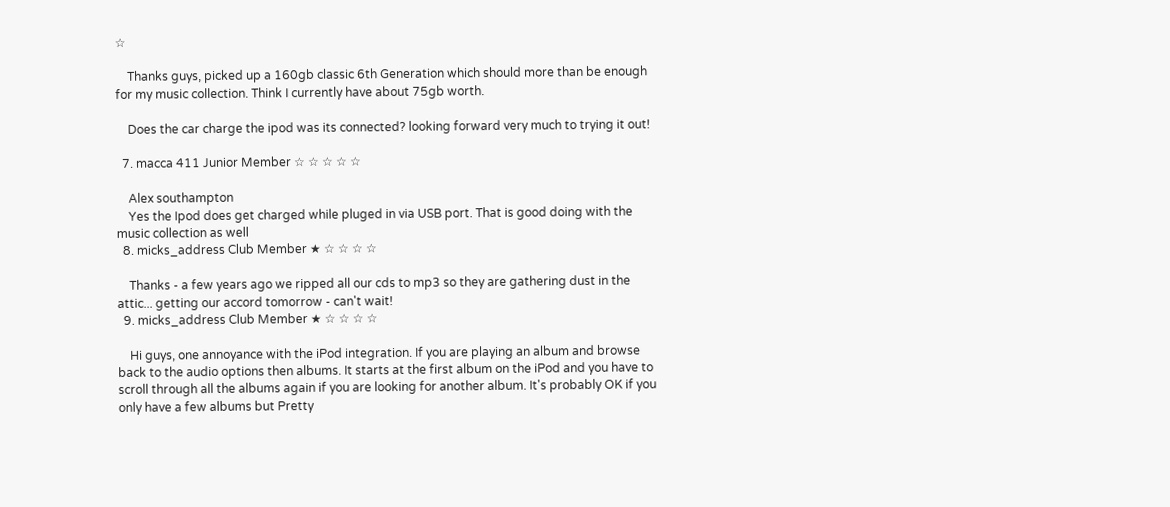☆

    Thanks guys, picked up a 160gb classic 6th Generation which should more than be enough for my music collection. Think I currently have about 75gb worth.

    Does the car charge the ipod was its connected? looking forward very much to trying it out!

  7. macca 411 Junior Member ☆ ☆ ☆ ☆ ☆

    Alex southampton
    Yes the Ipod does get charged while pluged in via USB port. That is good doing with the music collection as well
  8. micks_address Club Member ★ ☆ ☆ ☆ ☆

    Thanks - a few years ago we ripped all our cds to mp3 so they are gathering dust in the attic... getting our accord tomorrow - can't wait!
  9. micks_address Club Member ★ ☆ ☆ ☆ ☆

    Hi guys, one annoyance with the iPod integration. If you are playing an album and browse back to the audio options then albums. It starts at the first album on the iPod and you have to scroll through all the albums again if you are looking for another album. It's probably OK if you only have a few albums but Pretty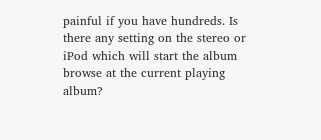painful if you have hundreds. Is there any setting on the stereo or iPod which will start the album browse at the current playing album?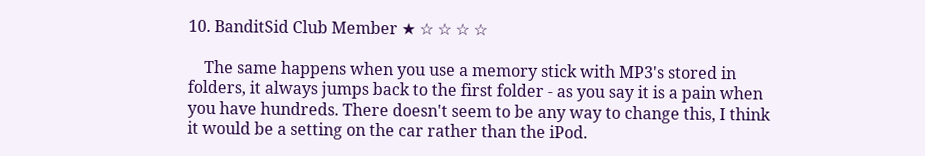10. BanditSid Club Member ★ ☆ ☆ ☆ ☆

    The same happens when you use a memory stick with MP3's stored in folders, it always jumps back to the first folder - as you say it is a pain when you have hundreds. There doesn't seem to be any way to change this, I think it would be a setting on the car rather than the iPod.